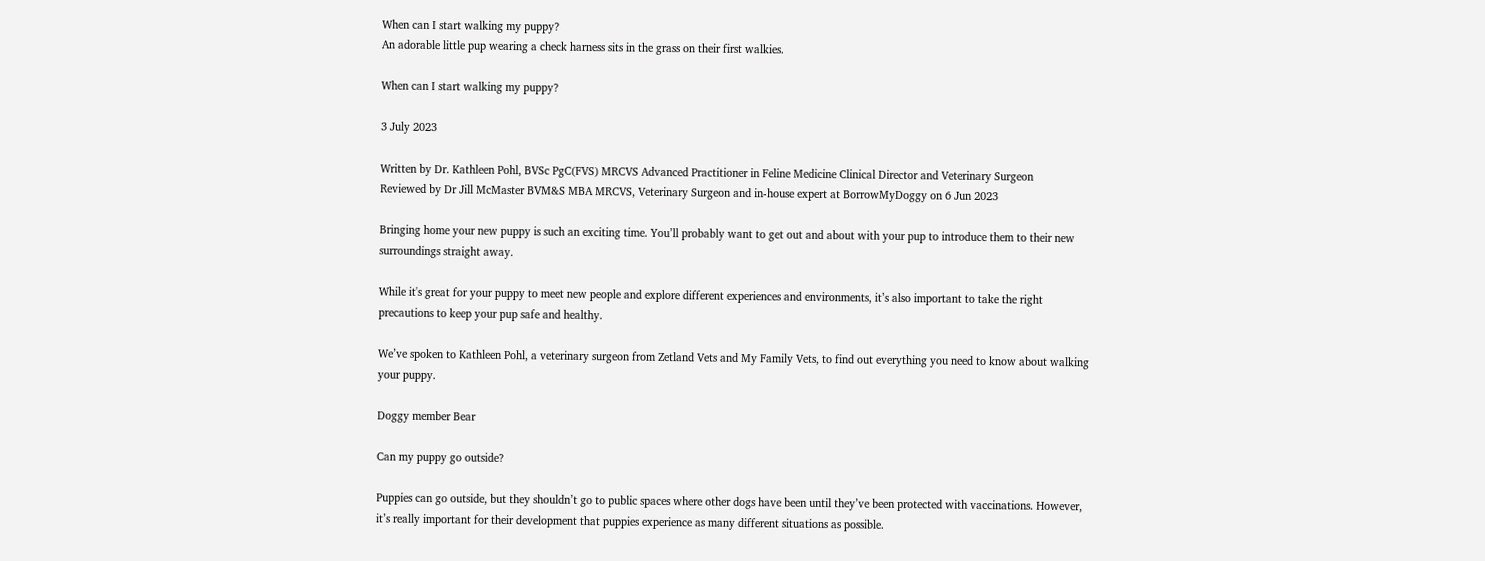When can I start walking my puppy?
An adorable little pup wearing a check harness sits in the grass on their first walkies.

When can I start walking my puppy?

3 July 2023

Written by Dr. Kathleen Pohl, BVSc PgC(FVS) MRCVS Advanced Practitioner in Feline Medicine Clinical Director and Veterinary Surgeon
Reviewed by Dr Jill McMaster BVM&S MBA MRCVS, Veterinary Surgeon and in-house expert at BorrowMyDoggy on 6 Jun 2023

Bringing home your new puppy is such an exciting time. You’ll probably want to get out and about with your pup to introduce them to their new surroundings straight away.

While it's great for your puppy to meet new people and explore different experiences and environments, it’s also important to take the right precautions to keep your pup safe and healthy.

We’ve spoken to Kathleen Pohl, a veterinary surgeon from Zetland Vets and My Family Vets, to find out everything you need to know about walking your puppy.

Doggy member Bear

Can my puppy go outside?

Puppies can go outside, but they shouldn’t go to public spaces where other dogs have been until they’ve been protected with vaccinations. However, it’s really important for their development that puppies experience as many different situations as possible.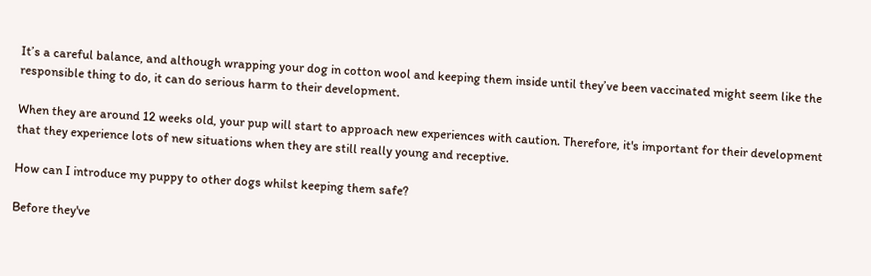It’s a careful balance, and although wrapping your dog in cotton wool and keeping them inside until they’ve been vaccinated might seem like the responsible thing to do, it can do serious harm to their development.

When they are around 12 weeks old, your pup will start to approach new experiences with caution. Therefore, it's important for their development that they experience lots of new situations when they are still really young and receptive.

How can I introduce my puppy to other dogs whilst keeping them safe?

Before they've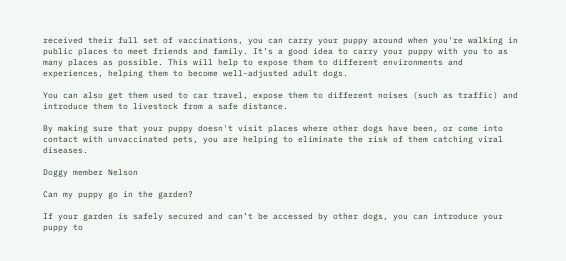received their full set of vaccinations, you can carry your puppy around when you're walking in public places to meet friends and family. It’s a good idea to carry your puppy with you to as many places as possible. This will help to expose them to different environments and experiences, helping them to become well-adjusted adult dogs.

You can also get them used to car travel, expose them to different noises (such as traffic) and introduce them to livestock from a safe distance.

By making sure that your puppy doesn't visit places where other dogs have been, or come into contact with unvaccinated pets, you are helping to eliminate the risk of them catching viral diseases.

Doggy member Nelson

Can my puppy go in the garden?

If your garden is safely secured and can’t be accessed by other dogs, you can introduce your puppy to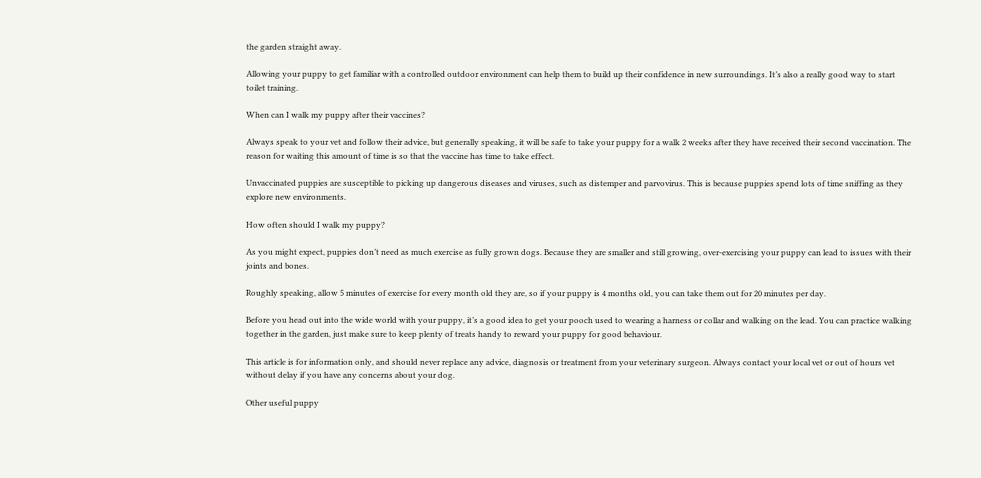the garden straight away.

Allowing your puppy to get familiar with a controlled outdoor environment can help them to build up their confidence in new surroundings. It’s also a really good way to start toilet training.

When can I walk my puppy after their vaccines?

Always speak to your vet and follow their advice, but generally speaking, it will be safe to take your puppy for a walk 2 weeks after they have received their second vaccination. The reason for waiting this amount of time is so that the vaccine has time to take effect.

Unvaccinated puppies are susceptible to picking up dangerous diseases and viruses, such as distemper and parvovirus. This is because puppies spend lots of time sniffing as they explore new environments.

How often should I walk my puppy?

As you might expect, puppies don’t need as much exercise as fully grown dogs. Because they are smaller and still growing, over-exercising your puppy can lead to issues with their joints and bones.

Roughly speaking, allow 5 minutes of exercise for every month old they are, so if your puppy is 4 months old, you can take them out for 20 minutes per day.

Before you head out into the wide world with your puppy, it’s a good idea to get your pooch used to wearing a harness or collar and walking on the lead. You can practice walking together in the garden, just make sure to keep plenty of treats handy to reward your puppy for good behaviour.

This article is for information only, and should never replace any advice, diagnosis or treatment from your veterinary surgeon. Always contact your local vet or out of hours vet without delay if you have any concerns about your dog.

Other useful puppy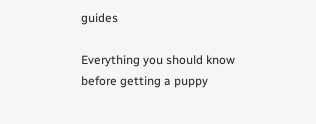guides

Everything you should know before getting a puppy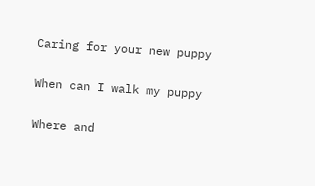Caring for your new puppy

When can I walk my puppy

Where and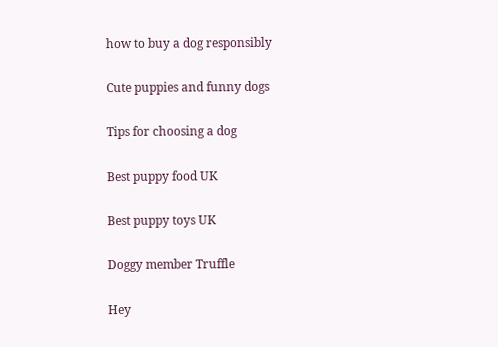how to buy a dog responsibly

Cute puppies and funny dogs

Tips for choosing a dog

Best puppy food UK

Best puppy toys UK

Doggy member Truffle

Hey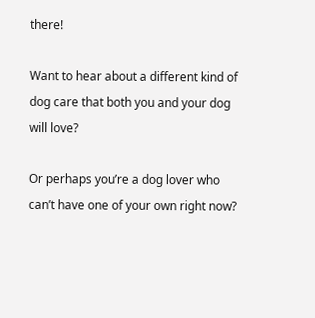there!

Want to hear about a different kind of dog care that both you and your dog will love?

Or perhaps you’re a dog lover who can’t have one of your own right now?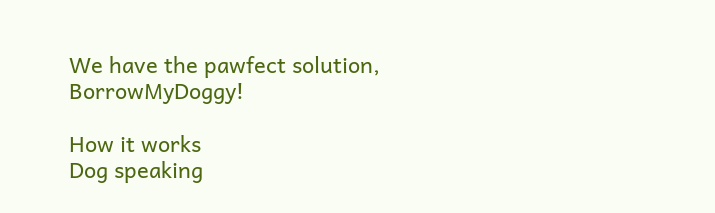We have the pawfect solution, BorrowMyDoggy!

How it works
Dog speaking